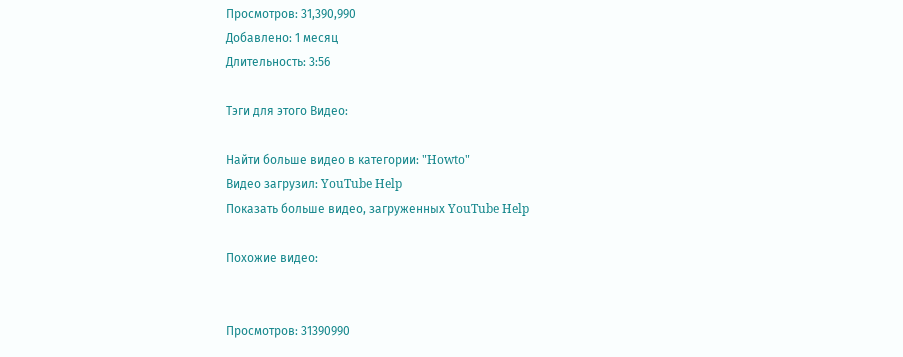Просмотров: 31,390,990
Добавлено: 1 месяц
Длительность: 3:56

Тэги для этого Видео:

Найти больше видео в категории: "Howto"
Видео загрузил: YouTube Help
Показать больше видео, загруженных YouTube Help

Похожие видео:


Просмотров: 31390990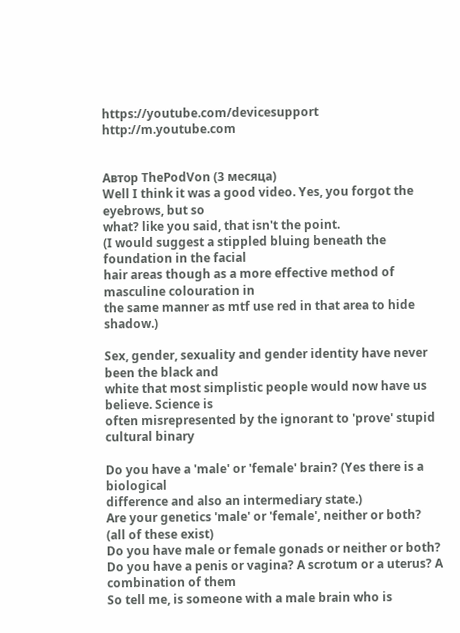https://youtube.com/devicesupport http://m.youtube.com


Автор ThePodVon (3 месяца)
Well I think it was a good video. Yes, you forgot the eyebrows, but so
what? like you said, that isn't the point.
(I would suggest a stippled bluing beneath the foundation in the facial
hair areas though as a more effective method of masculine colouration in
the same manner as mtf use red in that area to hide shadow.)

Sex, gender, sexuality and gender identity have never been the black and
white that most simplistic people would now have us believe. Science is
often misrepresented by the ignorant to 'prove' stupid cultural binary

Do you have a 'male' or 'female' brain? (Yes there is a biological
difference and also an intermediary state.)
Are your genetics 'male' or 'female', neither or both? (all of these exist)
Do you have male or female gonads or neither or both?
Do you have a penis or vagina? A scrotum or a uterus? A combination of them
So tell me, is someone with a male brain who is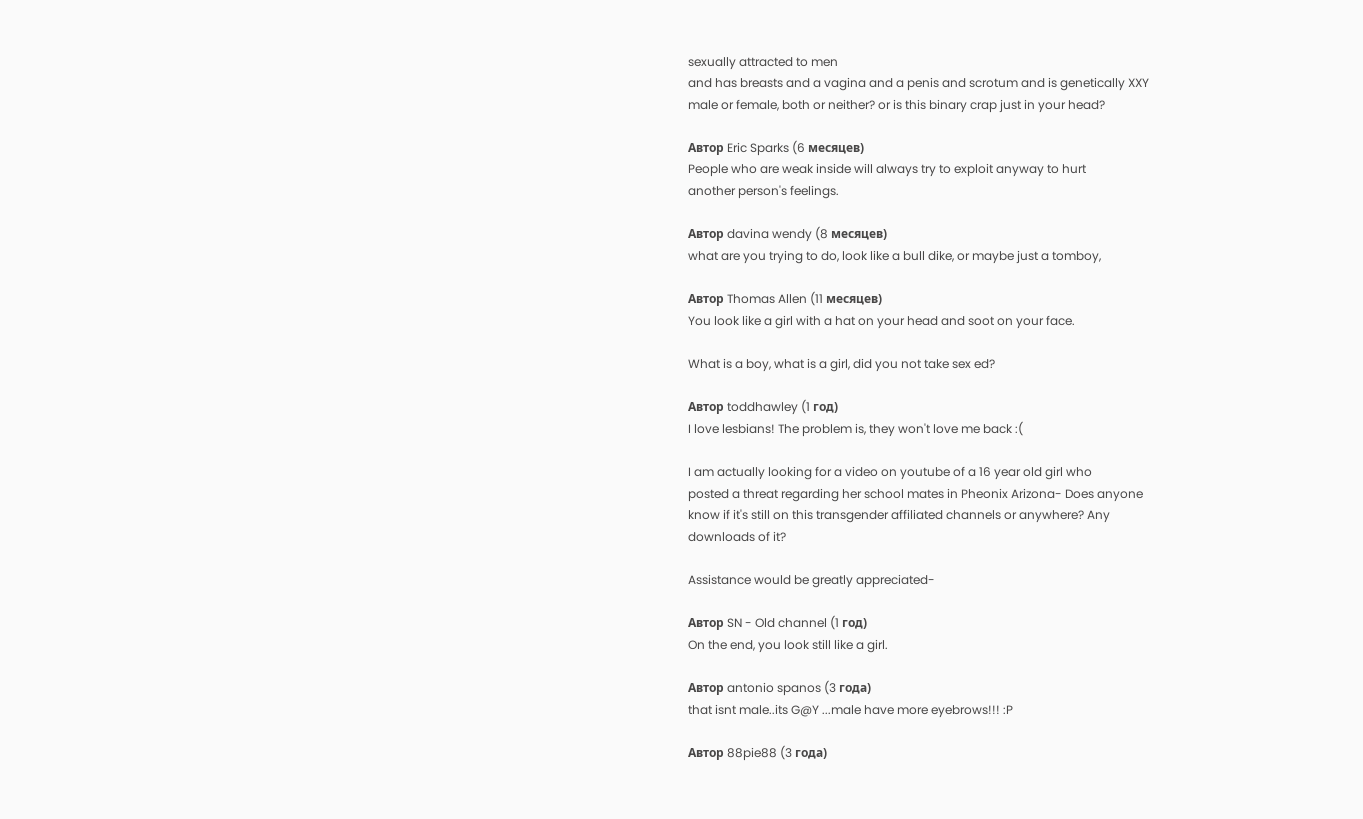sexually attracted to men
and has breasts and a vagina and a penis and scrotum and is genetically XXY
male or female, both or neither? or is this binary crap just in your head?

Автор Eric Sparks (6 месяцев)
People who are weak inside will always try to exploit anyway to hurt
another person's feelings.

Автор davina wendy (8 месяцев)
what are you trying to do, look like a bull dike, or maybe just a tomboy,

Автор Thomas Allen (11 месяцев)
You look like a girl with a hat on your head and soot on your face.

What is a boy, what is a girl, did you not take sex ed?

Автор toddhawley (1 год)
I love lesbians! The problem is, they won't love me back :(

I am actually looking for a video on youtube of a 16 year old girl who
posted a threat regarding her school mates in Pheonix Arizona- Does anyone
know if it's still on this transgender affiliated channels or anywhere? Any
downloads of it?

Assistance would be greatly appreciated-

Автор SN - Old channel (1 год)
On the end, you look still like a girl.

Автор antonio spanos (3 года)
that isnt male..its G@Y ...male have more eyebrows!!! :P

Автор 88pie88 (3 года)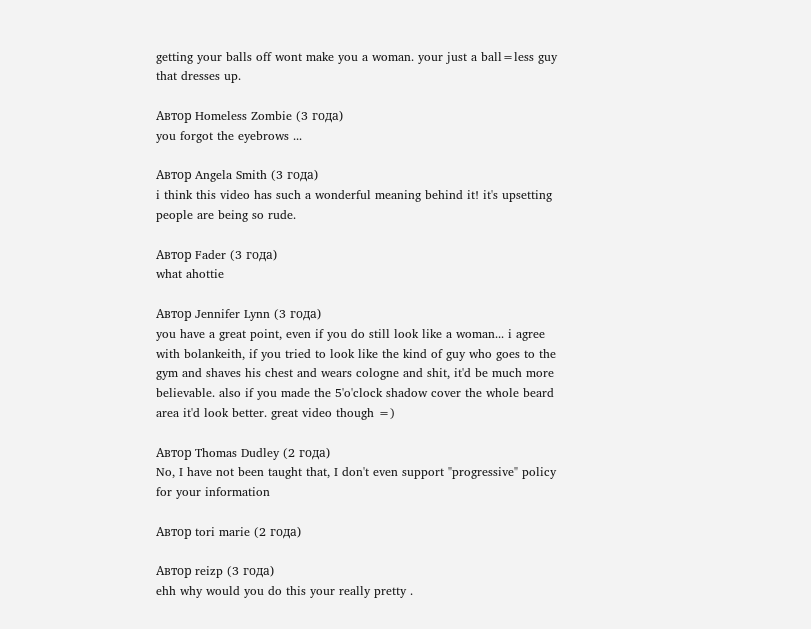getting your balls off wont make you a woman. your just a ball=less guy
that dresses up.

Автор Homeless Zombie (3 года)
you forgot the eyebrows ...

Автор Angela Smith (3 года)
i think this video has such a wonderful meaning behind it! it's upsetting
people are being so rude.

Автор Fader (3 года)
what ahottie

Автор Jennifer Lynn (3 года)
you have a great point, even if you do still look like a woman... i agree
with bolankeith, if you tried to look like the kind of guy who goes to the
gym and shaves his chest and wears cologne and shit, it'd be much more
believable. also if you made the 5'o'clock shadow cover the whole beard
area it'd look better. great video though =)

Автор Thomas Dudley (2 года)
No, I have not been taught that, I don't even support "progressive" policy
for your information

Автор tori marie (2 года)

Автор reizp (3 года)
ehh why would you do this your really pretty .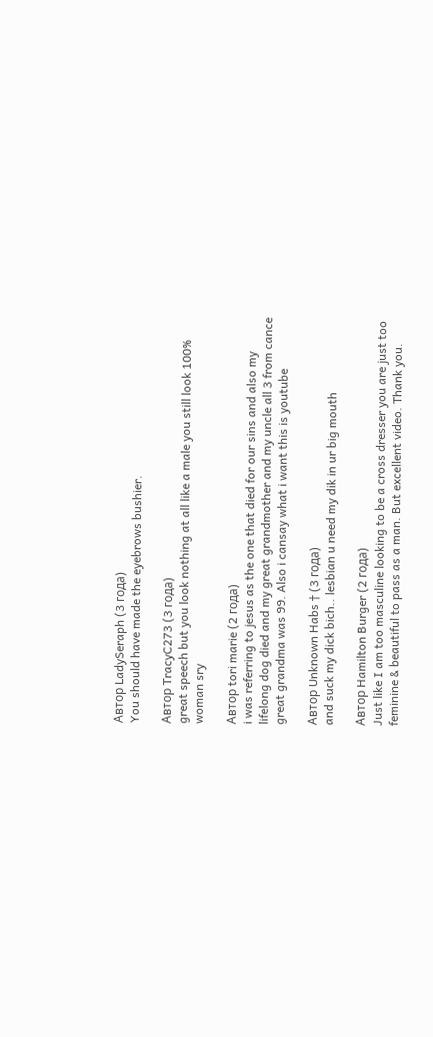Автор LadySeraph (3 года)
You should have made the eyebrows bushier.

Автор TracyC273 (3 года)
great speech but you look nothing at all like a male you still look 100%
woman sry

Автор tori marie (2 года)
i was referring to jesus as the one that died for our sins and also my
lifelong dog died and my great grandmother and my uncle all 3 from cance
great grandma was 99. Also i cansay what i want this is youtube

Автор Unknown Habs † (3 года)
and suck my dick bich.. lesbian u need my dik in ur big mouth

Автор Hamilton Burger (2 года)
Just like I am too masculine looking to be a cross dresser you are just too
feminine & beautiful to pass as a man. But excellent video. Thank you.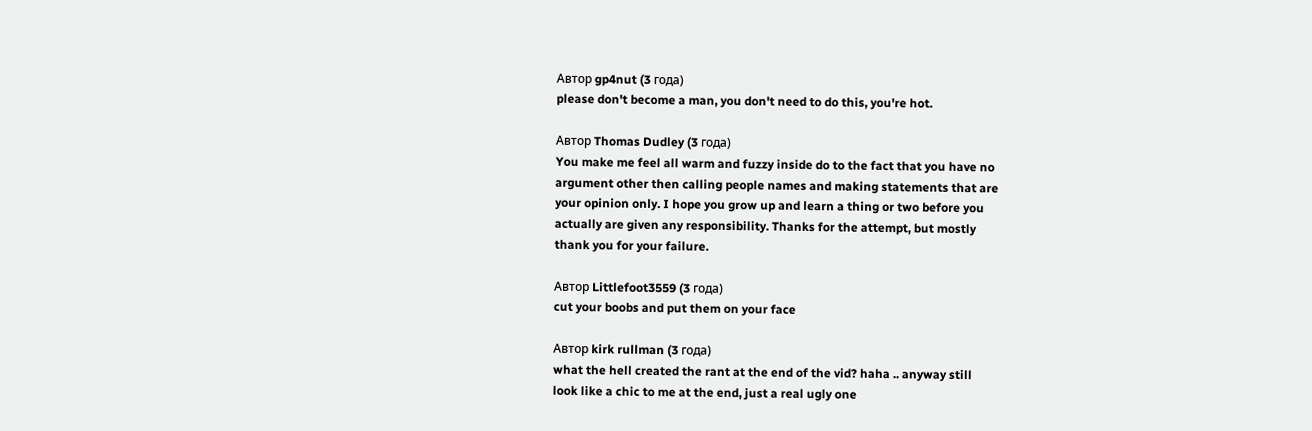Автор gp4nut (3 года)
please don't become a man, you don't need to do this, you're hot.

Автор Thomas Dudley (3 года)
You make me feel all warm and fuzzy inside do to the fact that you have no
argument other then calling people names and making statements that are
your opinion only. I hope you grow up and learn a thing or two before you
actually are given any responsibility. Thanks for the attempt, but mostly
thank you for your failure.

Автор Littlefoot3559 (3 года)
cut your boobs and put them on your face

Автор kirk rullman (3 года)
what the hell created the rant at the end of the vid? haha .. anyway still
look like a chic to me at the end, just a real ugly one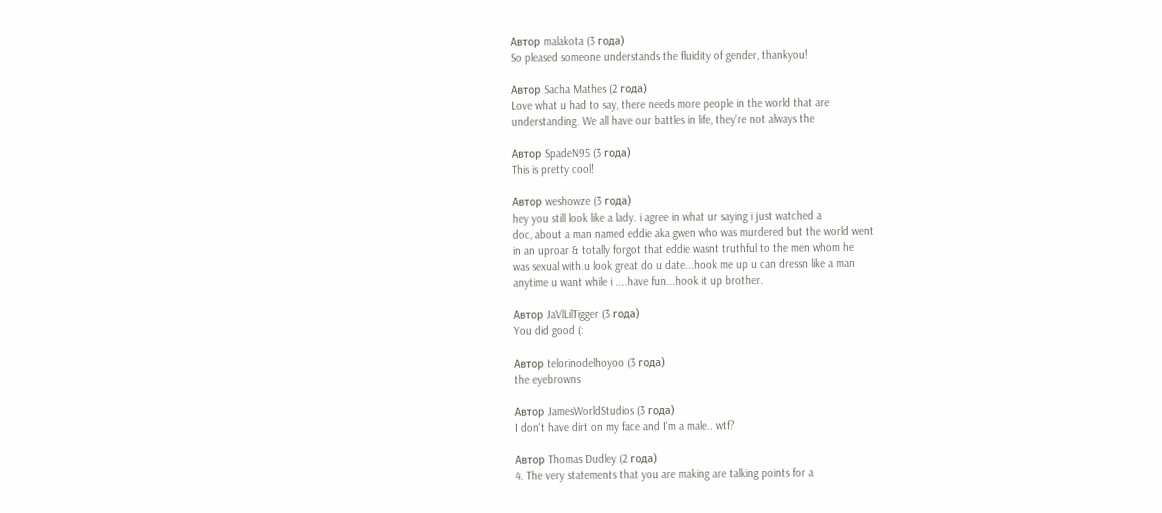Автор malakota (3 года)
So pleased someone understands the fluidity of gender, thankyou!

Автор Sacha Mathes (2 года)
Love what u had to say, there needs more people in the world that are
understanding. We all have our battles in life, they're not always the

Автор SpadeN95 (3 года)
This is pretty cool!

Автор weshowze (3 года)
hey you still look like a lady. i agree in what ur saying i just watched a
doc, about a man named eddie aka gwen who was murdered but the world went
in an uproar & totally forgot that eddie wasnt truthful to the men whom he
was sexual with.u look great do u date...hook me up u can dressn like a man
anytime u want while i ....have fun...hook it up brother.

Автор JaVlLilTigger (3 года)
You did good (:

Автор telorinodelhoyoo (3 года)
the eyebrowns

Автор JamesWorldStudios (3 года)
I don't have dirt on my face and I'm a male.. wtf?

Автор Thomas Dudley (2 года)
4. The very statements that you are making are talking points for a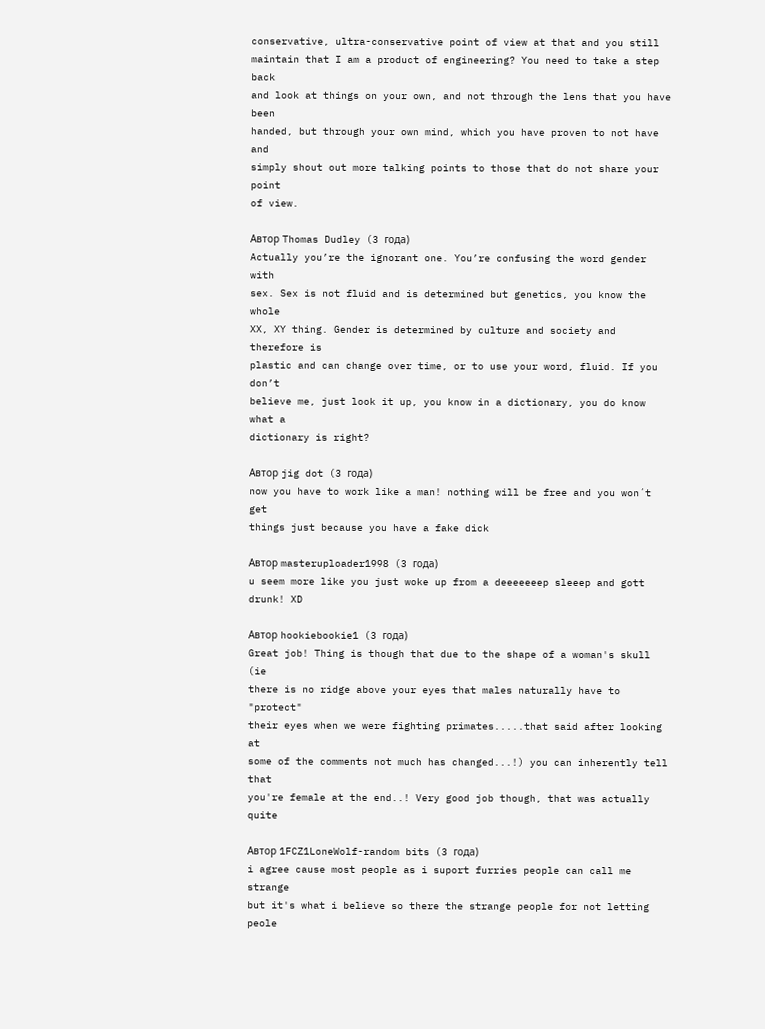conservative, ultra-conservative point of view at that and you still
maintain that I am a product of engineering? You need to take a step back
and look at things on your own, and not through the lens that you have been
handed, but through your own mind, which you have proven to not have and
simply shout out more talking points to those that do not share your point
of view.

Автор Thomas Dudley (3 года)
Actually you’re the ignorant one. You’re confusing the word gender with
sex. Sex is not fluid and is determined but genetics, you know the whole
XX, XY thing. Gender is determined by culture and society and therefore is
plastic and can change over time, or to use your word, fluid. If you don’t
believe me, just look it up, you know in a dictionary, you do know what a
dictionary is right?

Автор jig dot (3 года)
now you have to work like a man! nothing will be free and you won´t get
things just because you have a fake dick

Автор masteruploader1998 (3 года)
u seem more like you just woke up from a deeeeeeep sleeep and gott drunk! XD

Автор hookiebookie1 (3 года)
Great job! Thing is though that due to the shape of a woman's skull (ie
there is no ridge above your eyes that males naturally have to "protect"
their eyes when we were fighting primates.....that said after looking at
some of the comments not much has changed...!) you can inherently tell that
you're female at the end..! Very good job though, that was actually quite

Автор 1FCZ1LoneWolf-random bits (3 года)
i agree cause most people as i suport furries people can call me strange
but it's what i believe so there the strange people for not letting peole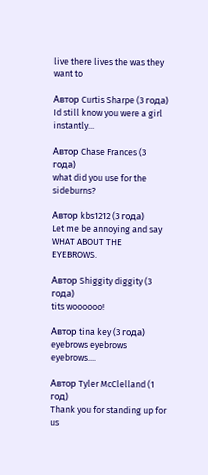live there lives the was they want to

Автор Curtis Sharpe (3 года)
Id still know you were a girl instantly...

Автор Chase Frances (3 года)
what did you use for the sideburns?

Автор kbs1212 (3 года)
Let me be annoying and say WHAT ABOUT THE EYEBROWS.

Автор Shiggity diggity (3 года)
tits woooooo!

Автор tina key (3 года)
eyebrows eyebrows eyebrows....

Автор Tyler McClelland (1 год)
Thank you for standing up for us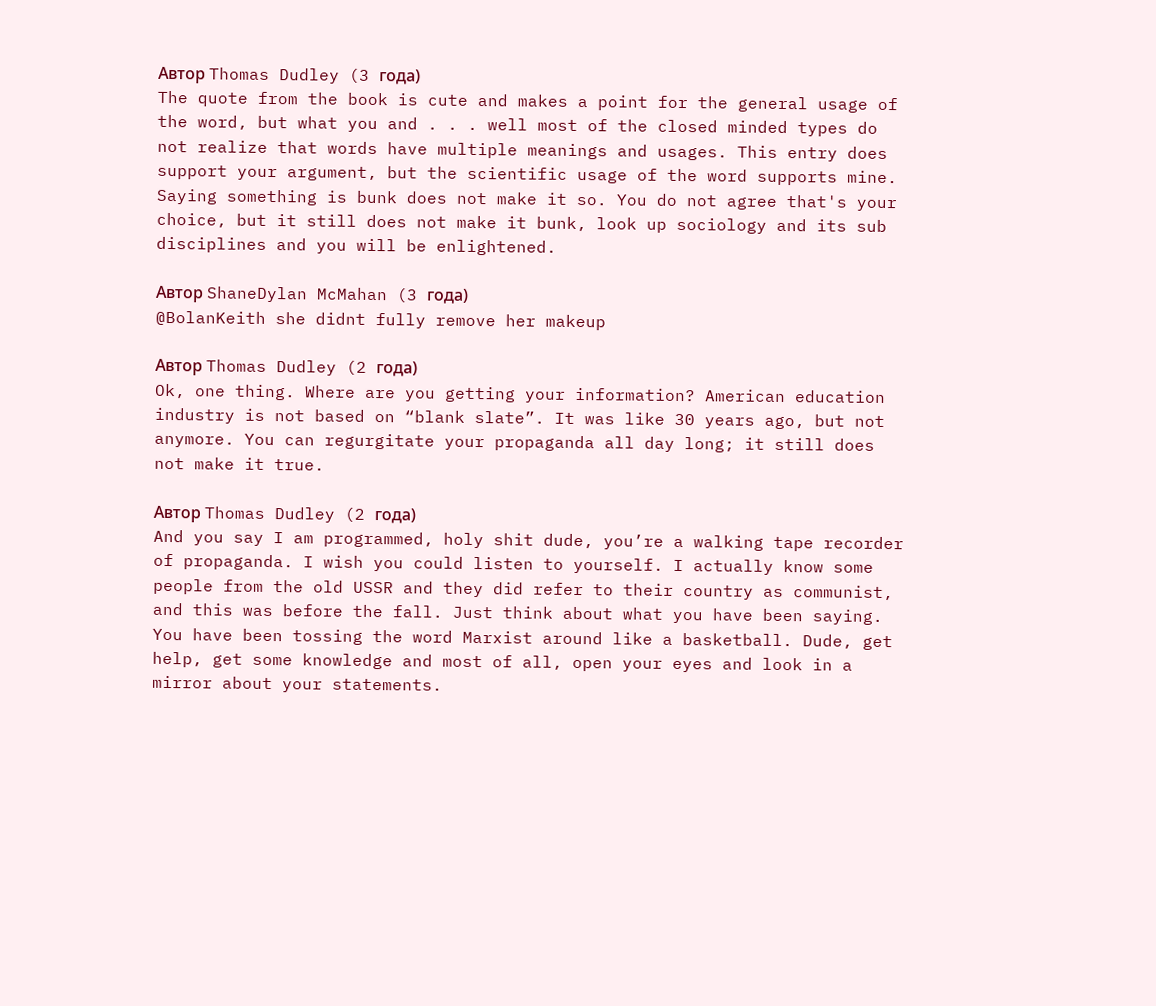Автор Thomas Dudley (3 года)
The quote from the book is cute and makes a point for the general usage of
the word, but what you and . . . well most of the closed minded types do
not realize that words have multiple meanings and usages. This entry does
support your argument, but the scientific usage of the word supports mine.
Saying something is bunk does not make it so. You do not agree that's your
choice, but it still does not make it bunk, look up sociology and its sub
disciplines and you will be enlightened.

Автор ShaneDylan McMahan (3 года)
@BolanKeith she didnt fully remove her makeup

Автор Thomas Dudley (2 года)
Ok, one thing. Where are you getting your information? American education
industry is not based on “blank slate”. It was like 30 years ago, but not
anymore. You can regurgitate your propaganda all day long; it still does
not make it true.

Автор Thomas Dudley (2 года)
And you say I am programmed, holy shit dude, you’re a walking tape recorder
of propaganda. I wish you could listen to yourself. I actually know some
people from the old USSR and they did refer to their country as communist,
and this was before the fall. Just think about what you have been saying.
You have been tossing the word Marxist around like a basketball. Dude, get
help, get some knowledge and most of all, open your eyes and look in a
mirror about your statements.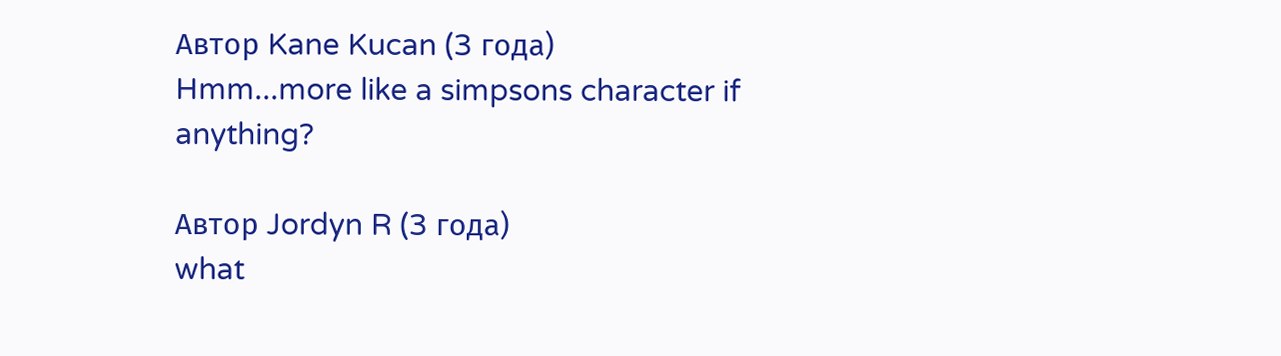Автор Kane Kucan (3 года)
Hmm...more like a simpsons character if anything?

Автор Jordyn R (3 года)
what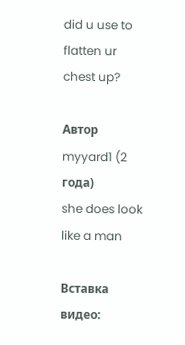did u use to flatten ur chest up?

Автор myyard1 (2 года)
she does look like a man

Вставка видео: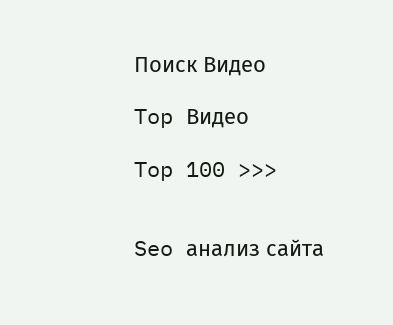Поиск Видео

Top Видео

Top 100 >>>


Seo анализ сайта